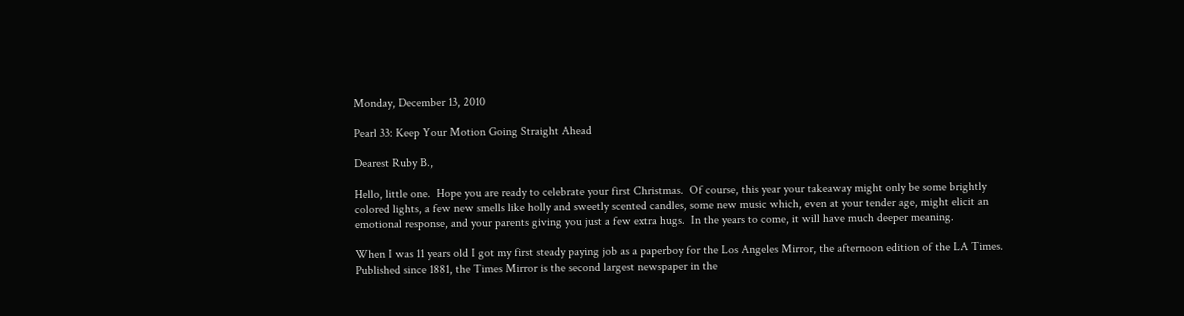Monday, December 13, 2010

Pearl 33: Keep Your Motion Going Straight Ahead

Dearest Ruby B.,

Hello, little one.  Hope you are ready to celebrate your first Christmas.  Of course, this year your takeaway might only be some brightly colored lights, a few new smells like holly and sweetly scented candles, some new music which, even at your tender age, might elicit an emotional response, and your parents giving you just a few extra hugs.  In the years to come, it will have much deeper meaning.

When I was 11 years old I got my first steady paying job as a paperboy for the Los Angeles Mirror, the afternoon edition of the LA Times.  Published since 1881, the Times Mirror is the second largest newspaper in the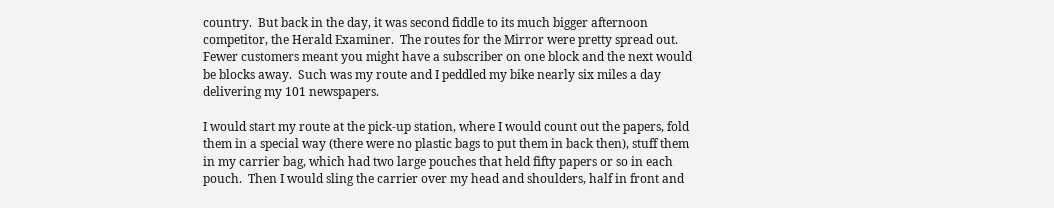country.  But back in the day, it was second fiddle to its much bigger afternoon competitor, the Herald Examiner.  The routes for the Mirror were pretty spread out.  Fewer customers meant you might have a subscriber on one block and the next would be blocks away.  Such was my route and I peddled my bike nearly six miles a day delivering my 101 newspapers.

I would start my route at the pick-up station, where I would count out the papers, fold them in a special way (there were no plastic bags to put them in back then), stuff them in my carrier bag, which had two large pouches that held fifty papers or so in each pouch.  Then I would sling the carrier over my head and shoulders, half in front and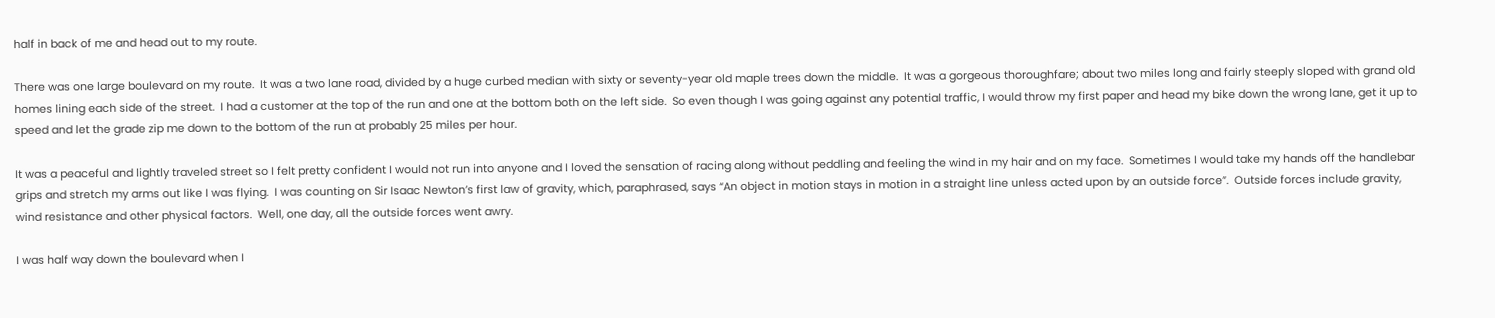half in back of me and head out to my route.

There was one large boulevard on my route.  It was a two lane road, divided by a huge curbed median with sixty or seventy-year old maple trees down the middle.  It was a gorgeous thoroughfare; about two miles long and fairly steeply sloped with grand old homes lining each side of the street.  I had a customer at the top of the run and one at the bottom both on the left side.  So even though I was going against any potential traffic, I would throw my first paper and head my bike down the wrong lane, get it up to speed and let the grade zip me down to the bottom of the run at probably 25 miles per hour.

It was a peaceful and lightly traveled street so I felt pretty confident I would not run into anyone and I loved the sensation of racing along without peddling and feeling the wind in my hair and on my face.  Sometimes I would take my hands off the handlebar grips and stretch my arms out like I was flying.  I was counting on Sir Isaac Newton’s first law of gravity, which, paraphrased, says “An object in motion stays in motion in a straight line unless acted upon by an outside force”.  Outside forces include gravity, wind resistance and other physical factors.  Well, one day, all the outside forces went awry.

I was half way down the boulevard when I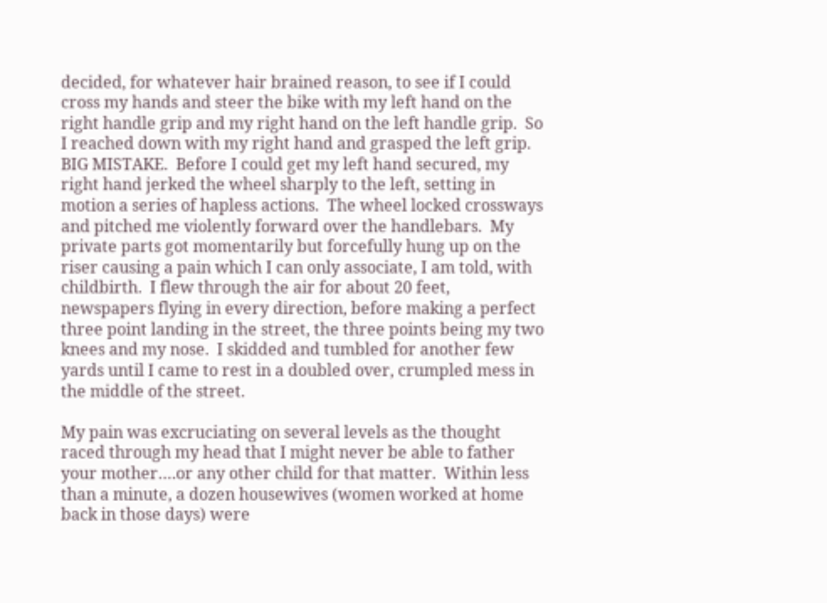decided, for whatever hair brained reason, to see if I could cross my hands and steer the bike with my left hand on the right handle grip and my right hand on the left handle grip.  So I reached down with my right hand and grasped the left grip.  BIG MISTAKE.  Before I could get my left hand secured, my right hand jerked the wheel sharply to the left, setting in motion a series of hapless actions.  The wheel locked crossways and pitched me violently forward over the handlebars.  My private parts got momentarily but forcefully hung up on the riser causing a pain which I can only associate, I am told, with childbirth.  I flew through the air for about 20 feet, newspapers flying in every direction, before making a perfect three point landing in the street, the three points being my two knees and my nose.  I skidded and tumbled for another few yards until I came to rest in a doubled over, crumpled mess in the middle of the street.

My pain was excruciating on several levels as the thought raced through my head that I might never be able to father your mother….or any other child for that matter.  Within less than a minute, a dozen housewives (women worked at home back in those days) were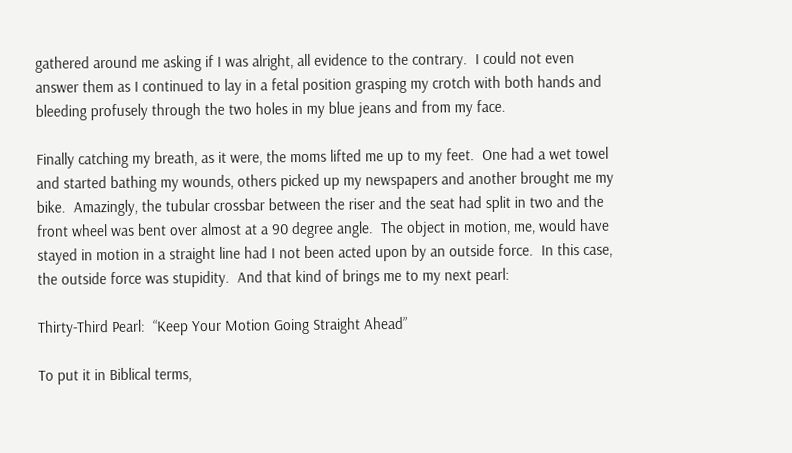gathered around me asking if I was alright, all evidence to the contrary.  I could not even answer them as I continued to lay in a fetal position grasping my crotch with both hands and bleeding profusely through the two holes in my blue jeans and from my face.

Finally catching my breath, as it were, the moms lifted me up to my feet.  One had a wet towel and started bathing my wounds, others picked up my newspapers and another brought me my bike.  Amazingly, the tubular crossbar between the riser and the seat had split in two and the front wheel was bent over almost at a 90 degree angle.  The object in motion, me, would have stayed in motion in a straight line had I not been acted upon by an outside force.  In this case, the outside force was stupidity.  And that kind of brings me to my next pearl:

Thirty-Third Pearl:  “Keep Your Motion Going Straight Ahead”

To put it in Biblical terms,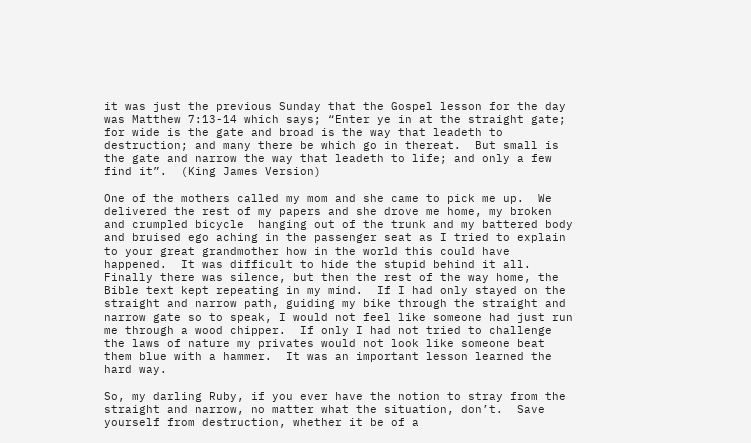it was just the previous Sunday that the Gospel lesson for the day was Matthew 7:13-14 which says; “Enter ye in at the straight gate; for wide is the gate and broad is the way that leadeth to destruction; and many there be which go in thereat.  But small is the gate and narrow the way that leadeth to life; and only a few find it”.  (King James Version)

One of the mothers called my mom and she came to pick me up.  We delivered the rest of my papers and she drove me home, my broken and crumpled bicycle  hanging out of the trunk and my battered body and bruised ego aching in the passenger seat as I tried to explain to your great grandmother how in the world this could have happened.  It was difficult to hide the stupid behind it all.  Finally there was silence, but then the rest of the way home, the Bible text kept repeating in my mind.  If I had only stayed on the straight and narrow path, guiding my bike through the straight and narrow gate so to speak, I would not feel like someone had just run me through a wood chipper.  If only I had not tried to challenge the laws of nature my privates would not look like someone beat them blue with a hammer.  It was an important lesson learned the hard way.

So, my darling Ruby, if you ever have the notion to stray from the straight and narrow, no matter what the situation, don’t.  Save yourself from destruction, whether it be of a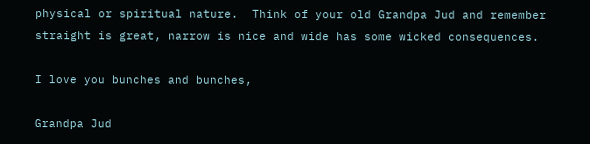physical or spiritual nature.  Think of your old Grandpa Jud and remember straight is great, narrow is nice and wide has some wicked consequences.

I love you bunches and bunches,

Grandpa Jud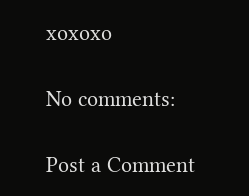xoxoxo

No comments:

Post a Comment